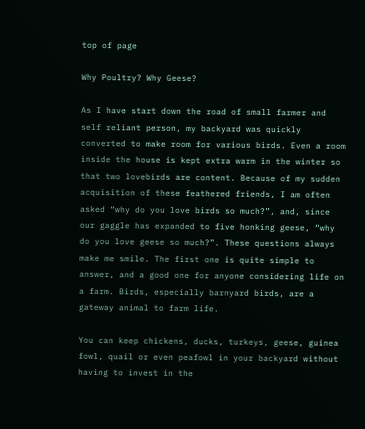top of page

Why Poultry? Why Geese?

As I have start down the road of small farmer and self reliant person, my backyard was quickly converted to make room for various birds. Even a room inside the house is kept extra warm in the winter so that two lovebirds are content. Because of my sudden acquisition of these feathered friends, I am often asked “why do you love birds so much?”, and, since our gaggle has expanded to five honking geese, “why do you love geese so much?”. These questions always make me smile. The first one is quite simple to answer, and a good one for anyone considering life on a farm. Birds, especially barnyard birds, are a gateway animal to farm life.

You can keep chickens, ducks, turkeys, geese, guinea fowl, quail or even peafowl in your backyard without having to invest in the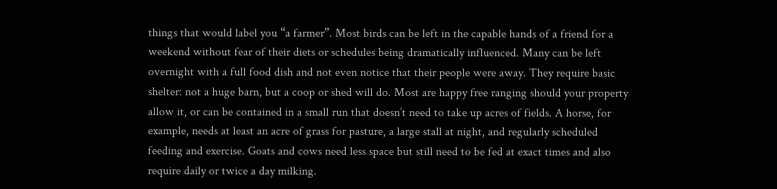things that would label you “a farmer”. Most birds can be left in the capable hands of a friend for a weekend without fear of their diets or schedules being dramatically influenced. Many can be left overnight with a full food dish and not even notice that their people were away. They require basic shelter: not a huge barn, but a coop or shed will do. Most are happy free ranging should your property allow it, or can be contained in a small run that doesn’t need to take up acres of fields. A horse, for example, needs at least an acre of grass for pasture, a large stall at night, and regularly scheduled feeding and exercise. Goats and cows need less space but still need to be fed at exact times and also require daily or twice a day milking.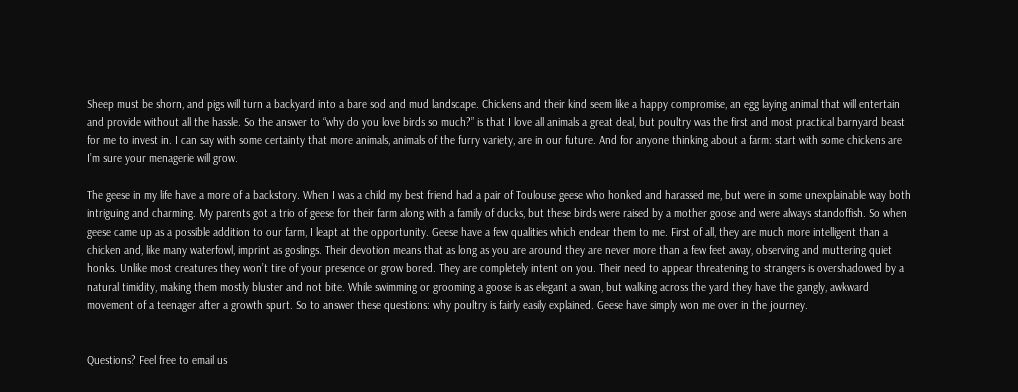Sheep must be shorn, and pigs will turn a backyard into a bare sod and mud landscape. Chickens and their kind seem like a happy compromise, an egg laying animal that will entertain and provide without all the hassle. So the answer to “why do you love birds so much?” is that I love all animals a great deal, but poultry was the first and most practical barnyard beast for me to invest in. I can say with some certainty that more animals, animals of the furry variety, are in our future. And for anyone thinking about a farm: start with some chickens are I’m sure your menagerie will grow.

The geese in my life have a more of a backstory. When I was a child my best friend had a pair of Toulouse geese who honked and harassed me, but were in some unexplainable way both intriguing and charming. My parents got a trio of geese for their farm along with a family of ducks, but these birds were raised by a mother goose and were always standoffish. So when geese came up as a possible addition to our farm, I leapt at the opportunity. Geese have a few qualities which endear them to me. First of all, they are much more intelligent than a chicken and, like many waterfowl, imprint as goslings. Their devotion means that as long as you are around they are never more than a few feet away, observing and muttering quiet honks. Unlike most creatures they won’t tire of your presence or grow bored. They are completely intent on you. Their need to appear threatening to strangers is overshadowed by a natural timidity, making them mostly bluster and not bite. While swimming or grooming a goose is as elegant a swan, but walking across the yard they have the gangly, awkward movement of a teenager after a growth spurt. So to answer these questions: why poultry is fairly easily explained. Geese have simply won me over in the journey.


Questions? Feel free to email us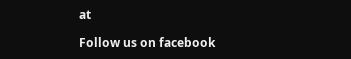at

Follow us on facebook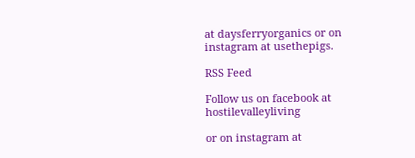at daysferryorganics or on instagram at usethepigs.

RSS Feed

Follow us on facebook at hostilevalleyliving

or on instagram at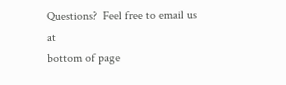Questions?  Feel free to email us at
bottom of page